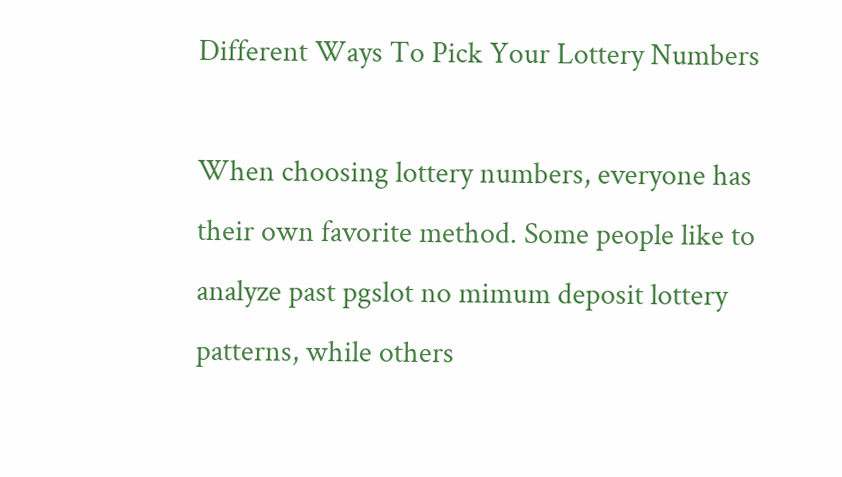Different Ways To Pick Your Lottery Numbers

When choosing lottery numbers, everyone has their own favorite method. Some people like to analyze past pgslot no mimum deposit lottery patterns, while others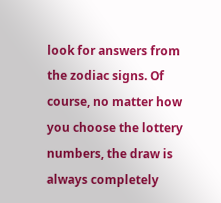look for answers from the zodiac signs. Of course, no matter how you choose the lottery numbers, the draw is always completely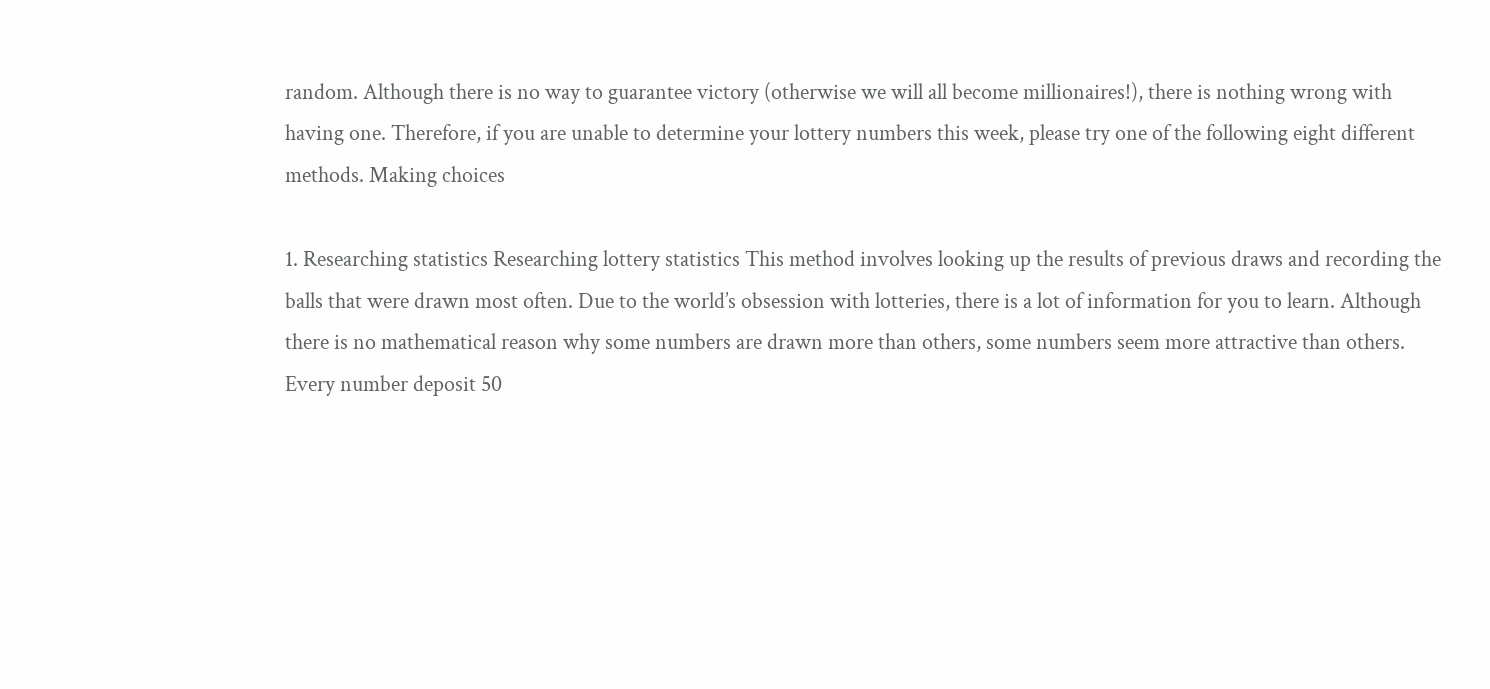random. Although there is no way to guarantee victory (otherwise we will all become millionaires!), there is nothing wrong with having one. Therefore, if you are unable to determine your lottery numbers this week, please try one of the following eight different methods. Making choices

1. Researching statistics Researching lottery statistics This method involves looking up the results of previous draws and recording the balls that were drawn most often. Due to the world’s obsession with lotteries, there is a lot of information for you to learn. Although there is no mathematical reason why some numbers are drawn more than others, some numbers seem more attractive than others. Every number deposit 50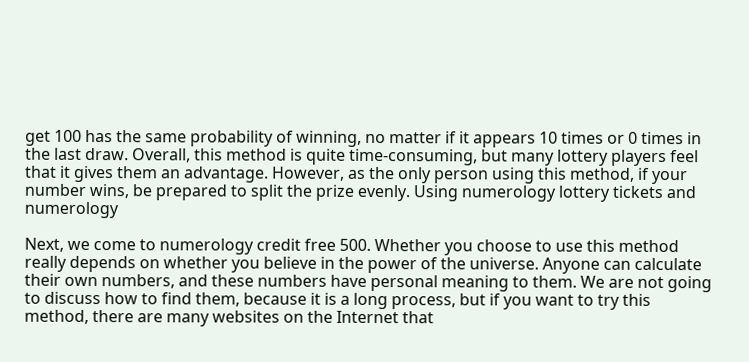get 100 has the same probability of winning, no matter if it appears 10 times or 0 times in the last draw. Overall, this method is quite time-consuming, but many lottery players feel that it gives them an advantage. However, as the only person using this method, if your number wins, be prepared to split the prize evenly. Using numerology lottery tickets and numerology

Next, we come to numerology credit free 500. Whether you choose to use this method really depends on whether you believe in the power of the universe. Anyone can calculate their own numbers, and these numbers have personal meaning to them. We are not going to discuss how to find them, because it is a long process, but if you want to try this method, there are many websites on the Internet that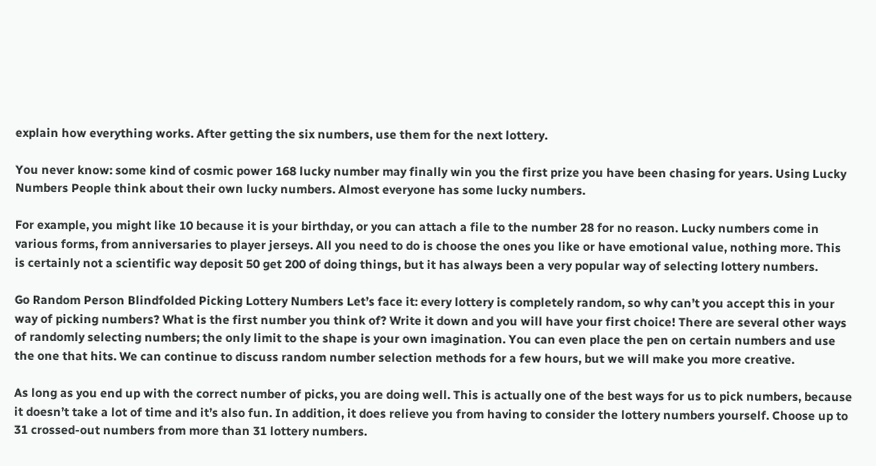explain how everything works. After getting the six numbers, use them for the next lottery.

You never know: some kind of cosmic power 168 lucky number may finally win you the first prize you have been chasing for years. Using Lucky Numbers People think about their own lucky numbers. Almost everyone has some lucky numbers.

For example, you might like 10 because it is your birthday, or you can attach a file to the number 28 for no reason. Lucky numbers come in various forms, from anniversaries to player jerseys. All you need to do is choose the ones you like or have emotional value, nothing more. This is certainly not a scientific way deposit 50 get 200 of doing things, but it has always been a very popular way of selecting lottery numbers.

Go Random Person Blindfolded Picking Lottery Numbers Let’s face it: every lottery is completely random, so why can’t you accept this in your way of picking numbers? What is the first number you think of? Write it down and you will have your first choice! There are several other ways of randomly selecting numbers; the only limit to the shape is your own imagination. You can even place the pen on certain numbers and use the one that hits. We can continue to discuss random number selection methods for a few hours, but we will make you more creative.

As long as you end up with the correct number of picks, you are doing well. This is actually one of the best ways for us to pick numbers, because it doesn’t take a lot of time and it’s also fun. In addition, it does relieve you from having to consider the lottery numbers yourself. Choose up to 31 crossed-out numbers from more than 31 lottery numbers.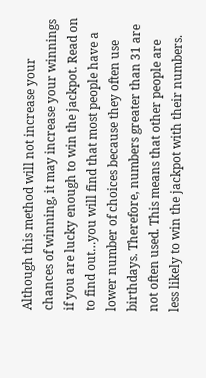Although this method will not increase your chances of winning, it may increase your winnings if you are lucky enough to win the jackpot. Read on to find out…you will find that most people have a lower number of choices because they often use birthdays. Therefore, numbers greater than 31 are not often used. This means that other people are less likely to win the jackpot with their numbers.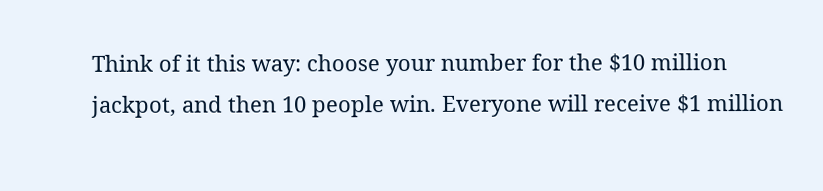Think of it this way: choose your number for the $10 million jackpot, and then 10 people win. Everyone will receive $1 million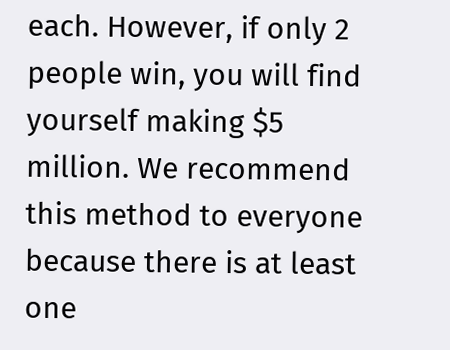each. However, if only 2 people win, you will find yourself making $5 million. We recommend this method to everyone because there is at least one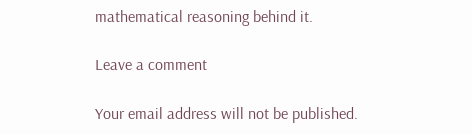mathematical reasoning behind it.

Leave a comment

Your email address will not be published.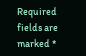Required fields are marked *